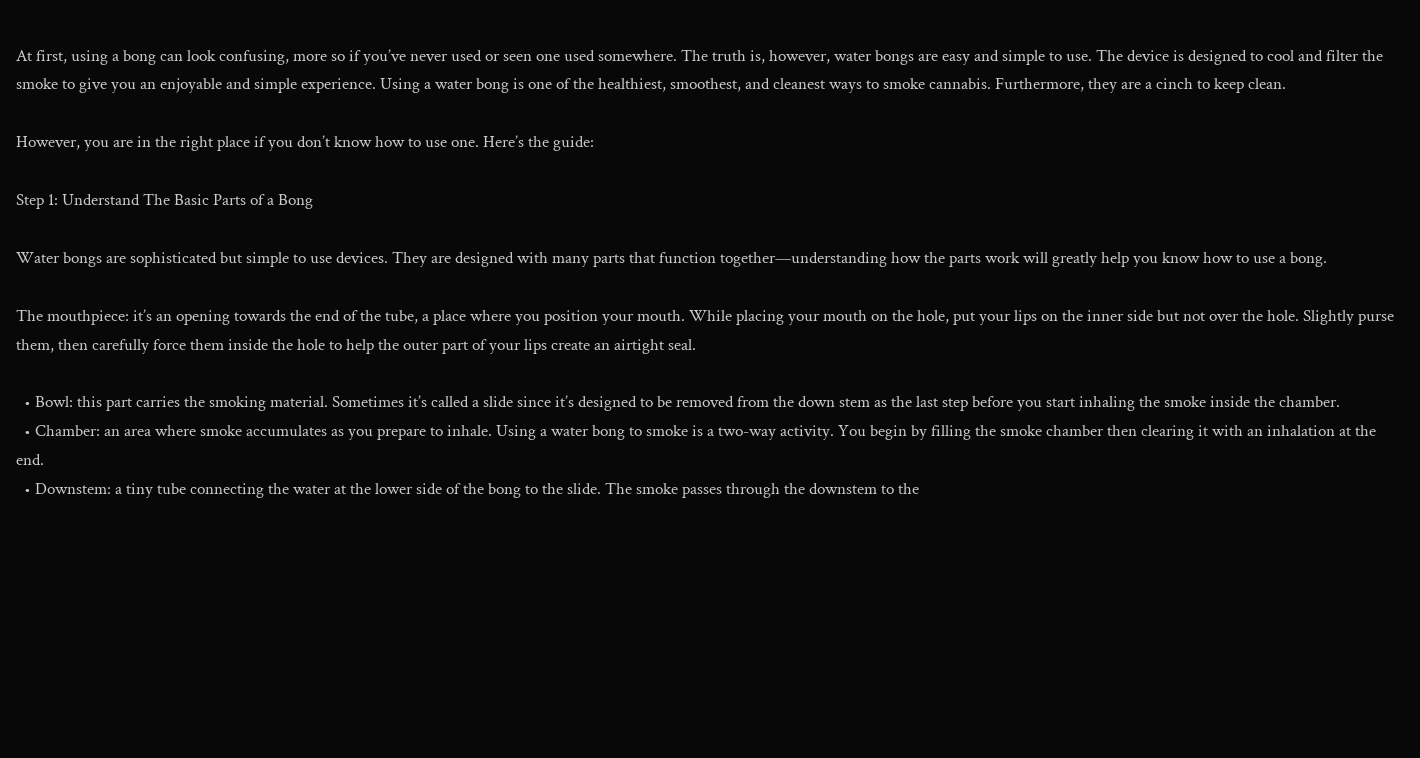At first, using a bong can look confusing, more so if you’ve never used or seen one used somewhere. The truth is, however, water bongs are easy and simple to use. The device is designed to cool and filter the smoke to give you an enjoyable and simple experience. Using a water bong is one of the healthiest, smoothest, and cleanest ways to smoke cannabis. Furthermore, they are a cinch to keep clean.

However, you are in the right place if you don’t know how to use one. Here’s the guide:

Step 1: Understand The Basic Parts of a Bong

Water bongs are sophisticated but simple to use devices. They are designed with many parts that function together—understanding how the parts work will greatly help you know how to use a bong.

The mouthpiece: it’s an opening towards the end of the tube, a place where you position your mouth. While placing your mouth on the hole, put your lips on the inner side but not over the hole. Slightly purse them, then carefully force them inside the hole to help the outer part of your lips create an airtight seal.

  • Bowl: this part carries the smoking material. Sometimes it’s called a slide since it’s designed to be removed from the down stem as the last step before you start inhaling the smoke inside the chamber.
  • Chamber: an area where smoke accumulates as you prepare to inhale. Using a water bong to smoke is a two-way activity. You begin by filling the smoke chamber then clearing it with an inhalation at the end.
  • Downstem: a tiny tube connecting the water at the lower side of the bong to the slide. The smoke passes through the downstem to the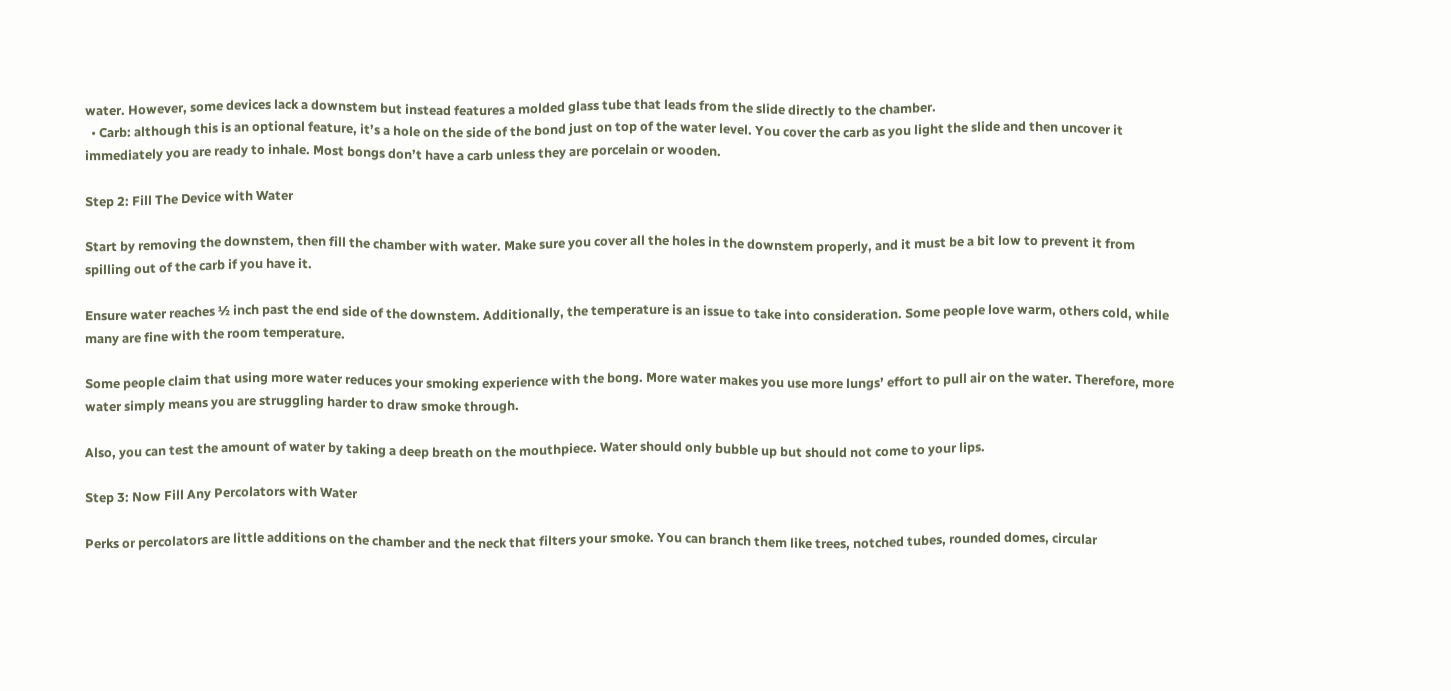water. However, some devices lack a downstem but instead features a molded glass tube that leads from the slide directly to the chamber.
  • Carb: although this is an optional feature, it’s a hole on the side of the bond just on top of the water level. You cover the carb as you light the slide and then uncover it immediately you are ready to inhale. Most bongs don’t have a carb unless they are porcelain or wooden.

Step 2: Fill The Device with Water

Start by removing the downstem, then fill the chamber with water. Make sure you cover all the holes in the downstem properly, and it must be a bit low to prevent it from spilling out of the carb if you have it.

Ensure water reaches ½ inch past the end side of the downstem. Additionally, the temperature is an issue to take into consideration. Some people love warm, others cold, while many are fine with the room temperature.

Some people claim that using more water reduces your smoking experience with the bong. More water makes you use more lungs’ effort to pull air on the water. Therefore, more water simply means you are struggling harder to draw smoke through.

Also, you can test the amount of water by taking a deep breath on the mouthpiece. Water should only bubble up but should not come to your lips.

Step 3: Now Fill Any Percolators with Water

Perks or percolators are little additions on the chamber and the neck that filters your smoke. You can branch them like trees, notched tubes, rounded domes, circular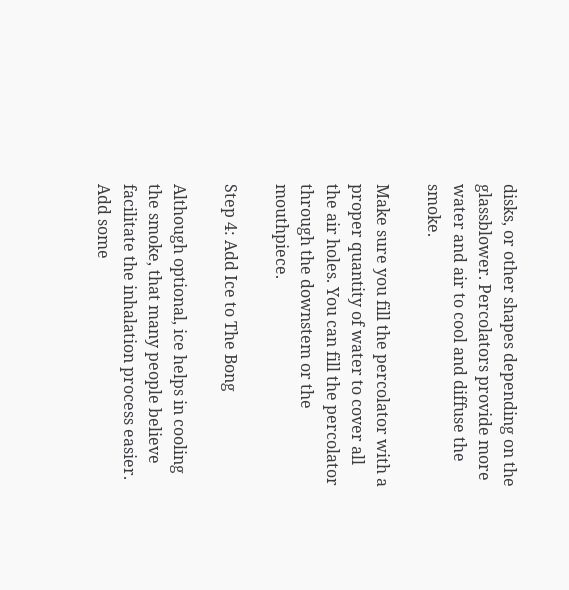disks, or other shapes depending on the glassblower. Percolators provide more water and air to cool and diffuse the smoke.

Make sure you fill the percolator with a proper quantity of water to cover all the air holes. You can fill the percolator through the downstem or the mouthpiece.

Step 4: Add Ice to The Bong

Although optional, ice helps in cooling the smoke, that many people believe facilitate the inhalation process easier. Add some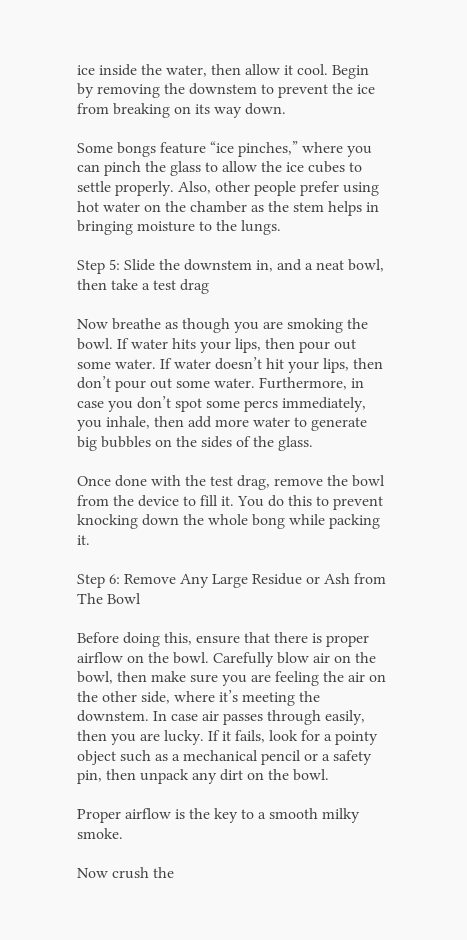ice inside the water, then allow it cool. Begin by removing the downstem to prevent the ice from breaking on its way down.

Some bongs feature “ice pinches,” where you can pinch the glass to allow the ice cubes to settle properly. Also, other people prefer using hot water on the chamber as the stem helps in bringing moisture to the lungs.

Step 5: Slide the downstem in, and a neat bowl, then take a test drag

Now breathe as though you are smoking the bowl. If water hits your lips, then pour out some water. If water doesn’t hit your lips, then don’t pour out some water. Furthermore, in case you don’t spot some percs immediately, you inhale, then add more water to generate big bubbles on the sides of the glass.

Once done with the test drag, remove the bowl from the device to fill it. You do this to prevent knocking down the whole bong while packing it.

Step 6: Remove Any Large Residue or Ash from The Bowl

Before doing this, ensure that there is proper airflow on the bowl. Carefully blow air on the bowl, then make sure you are feeling the air on the other side, where it’s meeting the downstem. In case air passes through easily, then you are lucky. If it fails, look for a pointy object such as a mechanical pencil or a safety pin, then unpack any dirt on the bowl.

Proper airflow is the key to a smooth milky smoke.

Now crush the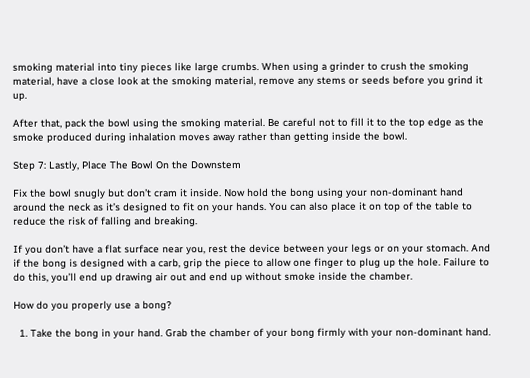smoking material into tiny pieces like large crumbs. When using a grinder to crush the smoking material, have a close look at the smoking material, remove any stems or seeds before you grind it up.

After that, pack the bowl using the smoking material. Be careful not to fill it to the top edge as the smoke produced during inhalation moves away rather than getting inside the bowl.

Step 7: Lastly, Place The Bowl On the Downstem

Fix the bowl snugly but don’t cram it inside. Now hold the bong using your non-dominant hand around the neck as it’s designed to fit on your hands. You can also place it on top of the table to reduce the risk of falling and breaking.

If you don’t have a flat surface near you, rest the device between your legs or on your stomach. And if the bong is designed with a carb, grip the piece to allow one finger to plug up the hole. Failure to do this, you’ll end up drawing air out and end up without smoke inside the chamber.

How do you properly use a bong?

  1. Take the bong in your hand. Grab the chamber of your bong firmly with your non-dominant hand.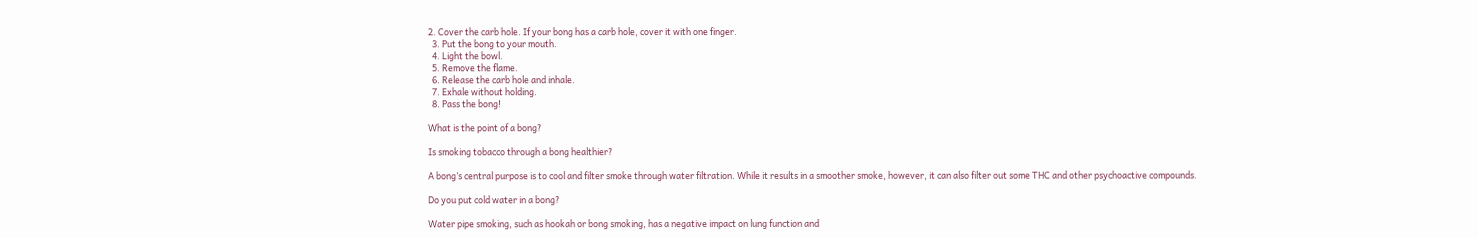2. Cover the carb hole. If your bong has a carb hole, cover it with one finger.
  3. Put the bong to your mouth.
  4. Light the bowl.
  5. Remove the flame.
  6. Release the carb hole and inhale.
  7. Exhale without holding.
  8. Pass the bong!

What is the point of a bong?

Is smoking tobacco through a bong healthier?

A bong’s central purpose is to cool and filter smoke through water filtration. While it results in a smoother smoke, however, it can also filter out some THC and other psychoactive compounds.

Do you put cold water in a bong?

Water pipe smoking, such as hookah or bong smoking, has a negative impact on lung function and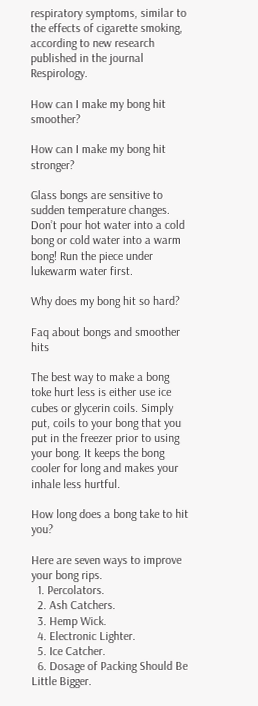respiratory symptoms, similar to the effects of cigarette smoking, according to new research published in the journal Respirology.

How can I make my bong hit smoother?

How can I make my bong hit stronger?

Glass bongs are sensitive to sudden temperature changes. Don’t pour hot water into a cold bong or cold water into a warm bong! Run the piece under lukewarm water first.

Why does my bong hit so hard?

Faq about bongs and smoother hits

The best way to make a bong toke hurt less is either use ice cubes or glycerin coils. Simply put, coils to your bong that you put in the freezer prior to using your bong. It keeps the bong cooler for long and makes your inhale less hurtful.

How long does a bong take to hit you?

Here are seven ways to improve your bong rips.
  1. Percolators.
  2. Ash Catchers.
  3. Hemp Wick.
  4. Electronic Lighter.
  5. Ice Catcher.
  6. Dosage of Packing Should Be Little Bigger.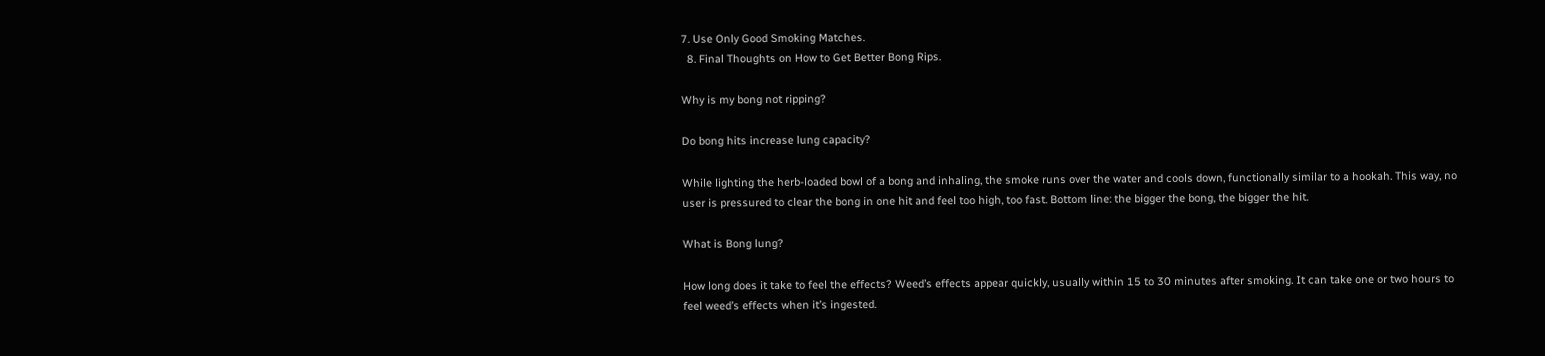7. Use Only Good Smoking Matches.
  8. Final Thoughts on How to Get Better Bong Rips.

Why is my bong not ripping?

Do bong hits increase lung capacity?

While lighting the herb-loaded bowl of a bong and inhaling, the smoke runs over the water and cools down, functionally similar to a hookah. This way, no user is pressured to clear the bong in one hit and feel too high, too fast. Bottom line: the bigger the bong, the bigger the hit.

What is Bong lung?

How long does it take to feel the effects? Weed’s effects appear quickly, usually within 15 to 30 minutes after smoking. It can take one or two hours to feel weed’s effects when it’s ingested.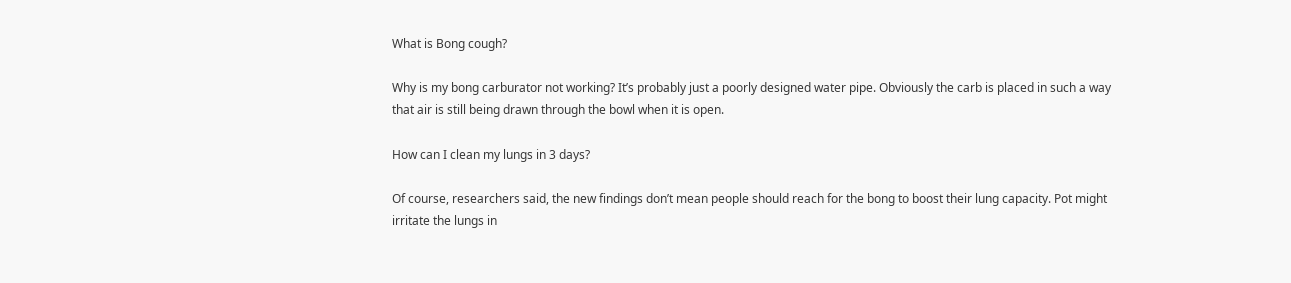What is Bong cough?

Why is my bong carburator not working? It’s probably just a poorly designed water pipe. Obviously the carb is placed in such a way that air is still being drawn through the bowl when it is open.

How can I clean my lungs in 3 days?

Of course, researchers said, the new findings don’t mean people should reach for the bong to boost their lung capacity. Pot might irritate the lungs in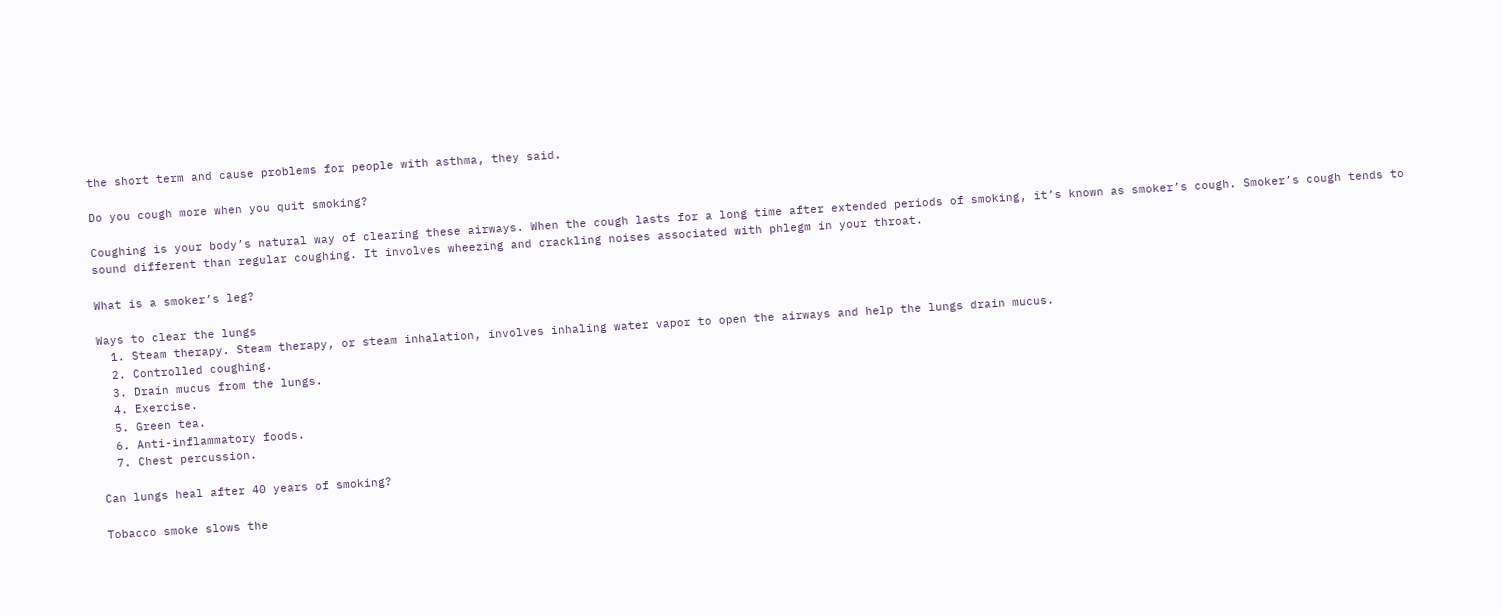the short term and cause problems for people with asthma, they said.

Do you cough more when you quit smoking?

Coughing is your body’s natural way of clearing these airways. When the cough lasts for a long time after extended periods of smoking, it’s known as smoker’s cough. Smoker’s cough tends to sound different than regular coughing. It involves wheezing and crackling noises associated with phlegm in your throat.

What is a smoker’s leg?

Ways to clear the lungs
  1. Steam therapy. Steam therapy, or steam inhalation, involves inhaling water vapor to open the airways and help the lungs drain mucus.
  2. Controlled coughing.
  3. Drain mucus from the lungs.
  4. Exercise.
  5. Green tea.
  6. Anti-inflammatory foods.
  7. Chest percussion.

Can lungs heal after 40 years of smoking?

Tobacco smoke slows the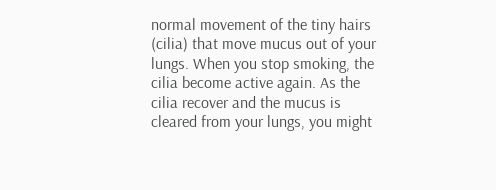normal movement of the tiny hairs (cilia) that move mucus out of your lungs. When you stop smoking, the cilia become active again. As the cilia recover and the mucus is cleared from your lungs, you might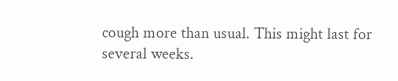cough more than usual. This might last for several weeks.